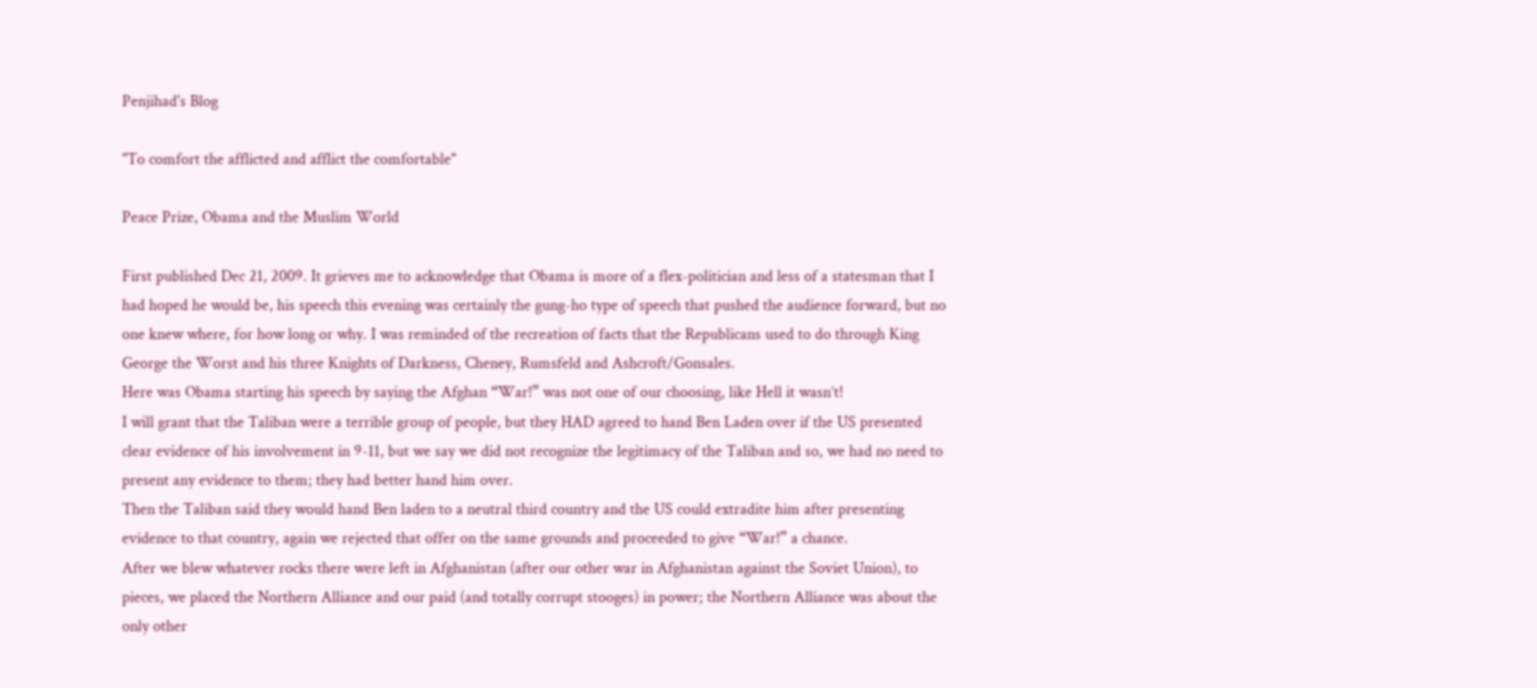Penjihad's Blog

"To comfort the afflicted and afflict the comfortable"

Peace Prize, Obama and the Muslim World

First published Dec 21, 2009. It grieves me to acknowledge that Obama is more of a flex-politician and less of a statesman that I had hoped he would be, his speech this evening was certainly the gung-ho type of speech that pushed the audience forward, but no one knew where, for how long or why. I was reminded of the recreation of facts that the Republicans used to do through King George the Worst and his three Knights of Darkness, Cheney, Rumsfeld and Ashcroft/Gonsales.
Here was Obama starting his speech by saying the Afghan “War!” was not one of our choosing, like Hell it wasn’t!
I will grant that the Taliban were a terrible group of people, but they HAD agreed to hand Ben Laden over if the US presented clear evidence of his involvement in 9-11, but we say we did not recognize the legitimacy of the Taliban and so, we had no need to present any evidence to them; they had better hand him over.
Then the Taliban said they would hand Ben laden to a neutral third country and the US could extradite him after presenting evidence to that country, again we rejected that offer on the same grounds and proceeded to give “War!” a chance.
After we blew whatever rocks there were left in Afghanistan (after our other war in Afghanistan against the Soviet Union), to pieces, we placed the Northern Alliance and our paid (and totally corrupt stooges) in power; the Northern Alliance was about the only other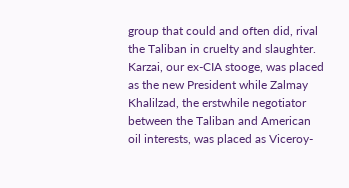group that could and often did, rival the Taliban in cruelty and slaughter. Karzai, our ex-CIA stooge, was placed as the new President while Zalmay Khalilzad, the erstwhile negotiator between the Taliban and American oil interests, was placed as Viceroy-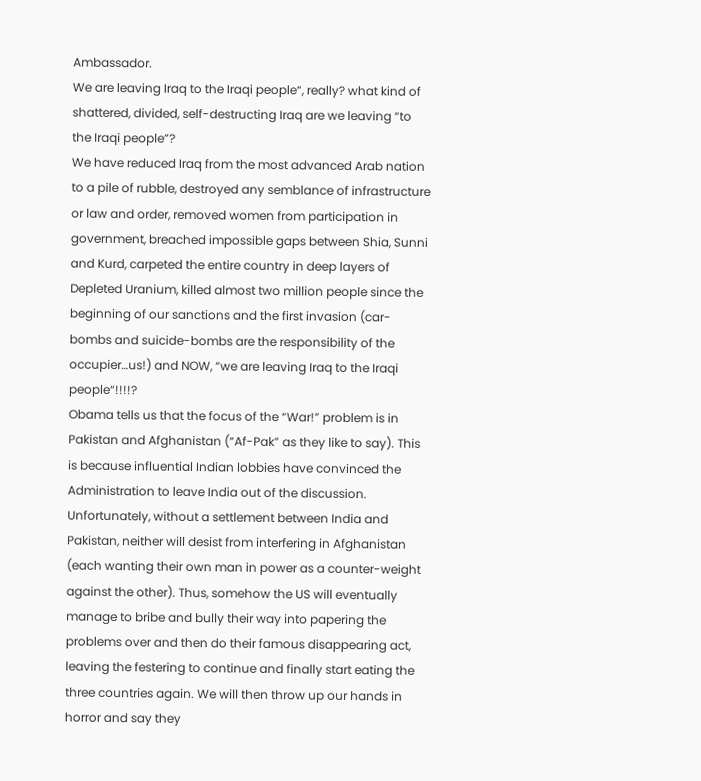Ambassador.
We are leaving Iraq to the Iraqi people“, really? what kind of shattered, divided, self-destructing Iraq are we leaving “to the Iraqi people”?
We have reduced Iraq from the most advanced Arab nation to a pile of rubble, destroyed any semblance of infrastructure or law and order, removed women from participation in government, breached impossible gaps between Shia, Sunni and Kurd, carpeted the entire country in deep layers of Depleted Uranium, killed almost two million people since the beginning of our sanctions and the first invasion (car-bombs and suicide-bombs are the responsibility of the occupier…us!) and NOW, “we are leaving Iraq to the Iraqi people“!!!!?
Obama tells us that the focus of the “War!” problem is in Pakistan and Afghanistan (“Af-Pak” as they like to say). This is because influential Indian lobbies have convinced the Administration to leave India out of the discussion. Unfortunately, without a settlement between India and Pakistan, neither will desist from interfering in Afghanistan (each wanting their own man in power as a counter-weight against the other). Thus, somehow the US will eventually manage to bribe and bully their way into papering the problems over and then do their famous disappearing act, leaving the festering to continue and finally start eating the three countries again. We will then throw up our hands in horror and say they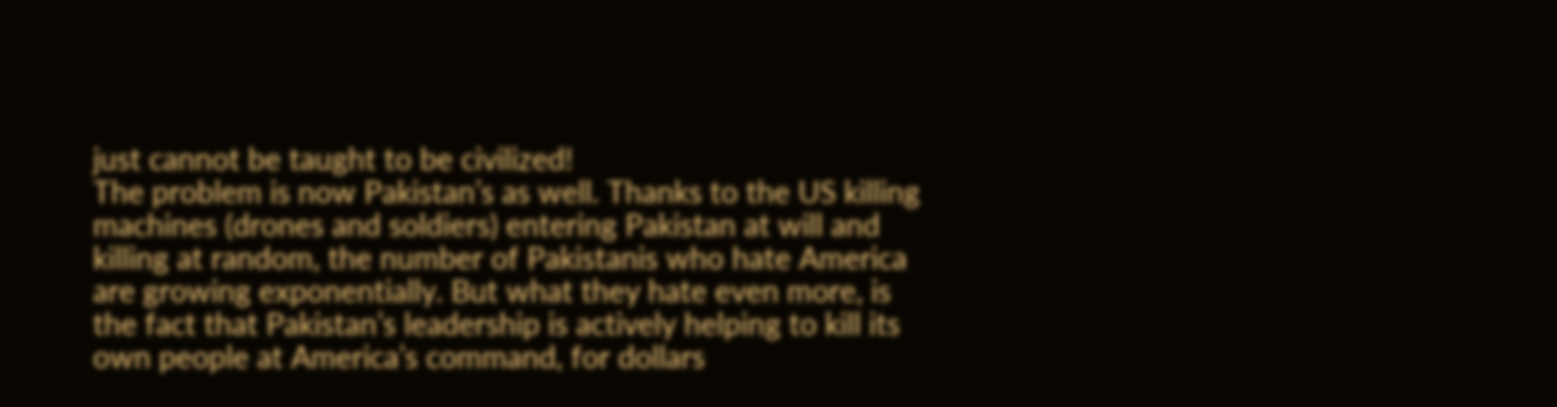just cannot be taught to be civilized!
The problem is now Pakistan’s as well. Thanks to the US killing machines (drones and soldiers) entering Pakistan at will and killing at random, the number of Pakistanis who hate America are growing exponentially. But what they hate even more, is the fact that Pakistan’s leadership is actively helping to kill its own people at America’s command, for dollars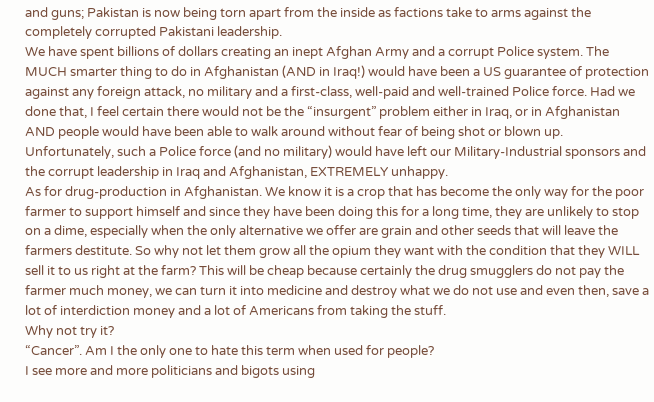and guns; Pakistan is now being torn apart from the inside as factions take to arms against the completely corrupted Pakistani leadership.
We have spent billions of dollars creating an inept Afghan Army and a corrupt Police system. The MUCH smarter thing to do in Afghanistan (AND in Iraq!) would have been a US guarantee of protection against any foreign attack, no military and a first-class, well-paid and well-trained Police force. Had we done that, I feel certain there would not be the “insurgent” problem either in Iraq, or in Afghanistan AND people would have been able to walk around without fear of being shot or blown up. Unfortunately, such a Police force (and no military) would have left our Military-Industrial sponsors and the corrupt leadership in Iraq and Afghanistan, EXTREMELY unhappy.
As for drug-production in Afghanistan. We know it is a crop that has become the only way for the poor farmer to support himself and since they have been doing this for a long time, they are unlikely to stop on a dime, especially when the only alternative we offer are grain and other seeds that will leave the farmers destitute. So why not let them grow all the opium they want with the condition that they WILL sell it to us right at the farm? This will be cheap because certainly the drug smugglers do not pay the farmer much money, we can turn it into medicine and destroy what we do not use and even then, save a lot of interdiction money and a lot of Americans from taking the stuff.
Why not try it?
“Cancer”. Am I the only one to hate this term when used for people?
I see more and more politicians and bigots using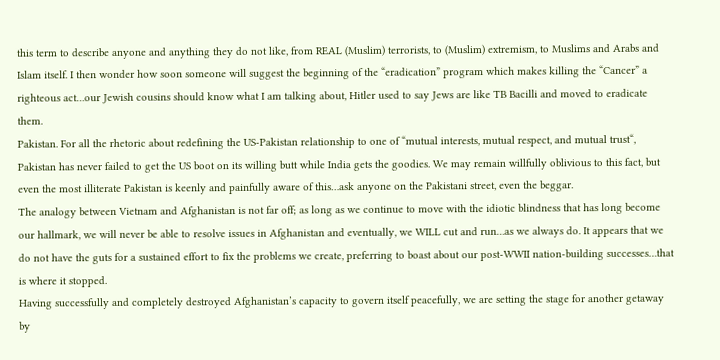this term to describe anyone and anything they do not like, from REAL (Muslim) terrorists, to (Muslim) extremism, to Muslims and Arabs and Islam itself. I then wonder how soon someone will suggest the beginning of the “eradication” program which makes killing the “Cancer” a righteous act…our Jewish cousins should know what I am talking about, Hitler used to say Jews are like TB Bacilli and moved to eradicate them.
Pakistan. For all the rhetoric about redefining the US-Pakistan relationship to one of “mutual interests, mutual respect, and mutual trust“, Pakistan has never failed to get the US boot on its willing butt while India gets the goodies. We may remain willfully oblivious to this fact, but even the most illiterate Pakistan is keenly and painfully aware of this…ask anyone on the Pakistani street, even the beggar.
The analogy between Vietnam and Afghanistan is not far off; as long as we continue to move with the idiotic blindness that has long become our hallmark, we will never be able to resolve issues in Afghanistan and eventually, we WILL cut and run…as we always do. It appears that we do not have the guts for a sustained effort to fix the problems we create, preferring to boast about our post-WWII nation-building successes…that is where it stopped.
Having successfully and completely destroyed Afghanistan’s capacity to govern itself peacefully, we are setting the stage for another getaway by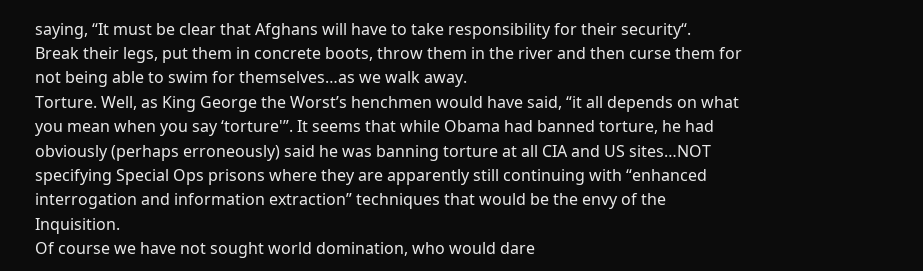saying, “It must be clear that Afghans will have to take responsibility for their security“.
Break their legs, put them in concrete boots, throw them in the river and then curse them for not being able to swim for themselves…as we walk away.
Torture. Well, as King George the Worst’s henchmen would have said, “it all depends on what you mean when you say ‘torture'”. It seems that while Obama had banned torture, he had obviously (perhaps erroneously) said he was banning torture at all CIA and US sites…NOT specifying Special Ops prisons where they are apparently still continuing with “enhanced interrogation and information extraction” techniques that would be the envy of the Inquisition.
Of course we have not sought world domination, who would dare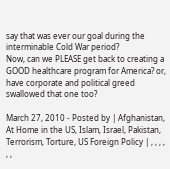say that was ever our goal during the interminable Cold War period?
Now, can we PLEASE get back to creating a GOOD healthcare program for America? or, have corporate and political greed swallowed that one too?

March 27, 2010 - Posted by | Afghanistan, At Home in the US, Islam, Israel, Pakistan, Terrorism, Torture, US Foreign Policy | , , , , , ,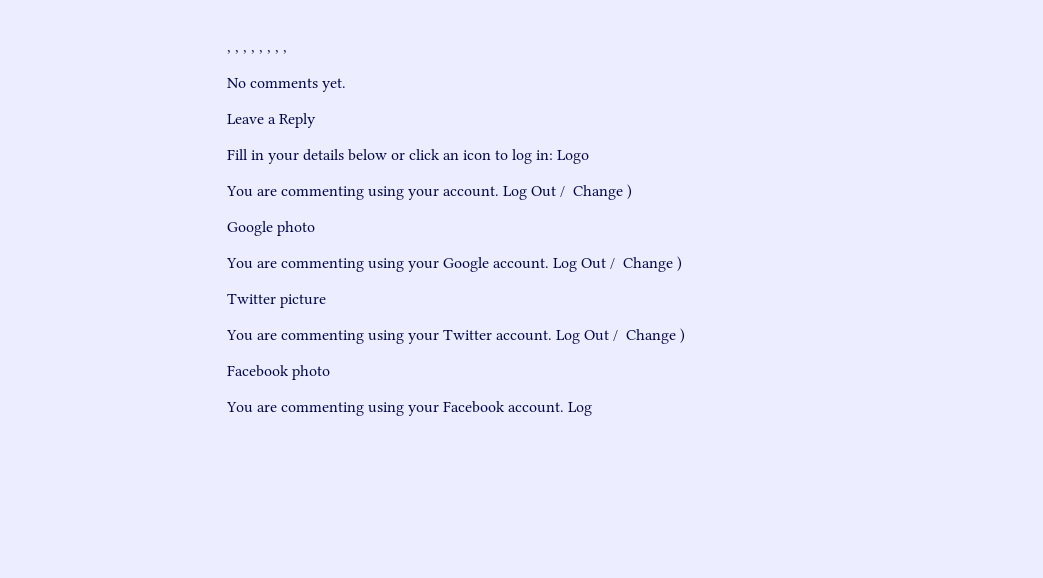, , , , , , , ,

No comments yet.

Leave a Reply

Fill in your details below or click an icon to log in: Logo

You are commenting using your account. Log Out /  Change )

Google photo

You are commenting using your Google account. Log Out /  Change )

Twitter picture

You are commenting using your Twitter account. Log Out /  Change )

Facebook photo

You are commenting using your Facebook account. Log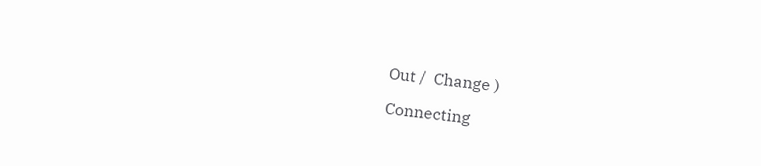Out /  Change )

Connecting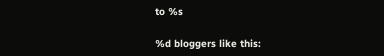to %s

%d bloggers like this: